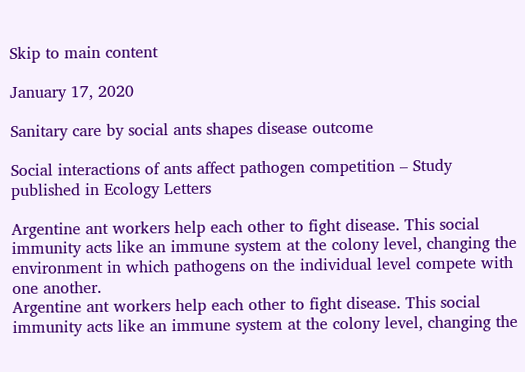Skip to main content

January 17, 2020

Sanitary care by social ants shapes disease outcome

Social interactions of ants affect pathogen competition – Study published in Ecology Letters

Argentine ant workers help each other to fight disease. This social immunity acts like an immune system at the colony level, changing the environment in which pathogens on the individual level compete with one another.
Argentine ant workers help each other to fight disease. This social immunity acts like an immune system at the colony level, changing the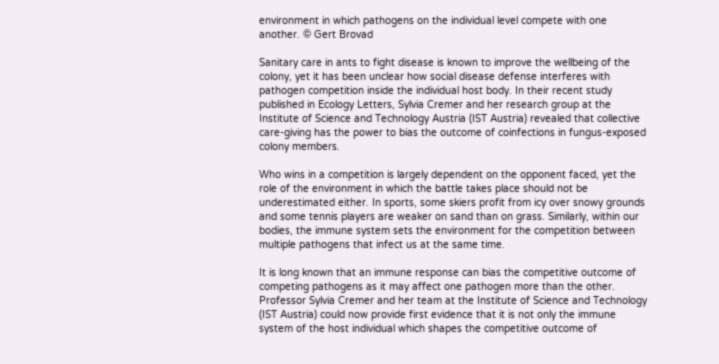environment in which pathogens on the individual level compete with one another. © Gert Brovad

Sanitary care in ants to fight disease is known to improve the wellbeing of the colony, yet it has been unclear how social disease defense interferes with pathogen competition inside the individual host body. In their recent study published in Ecology Letters, Sylvia Cremer and her research group at the Institute of Science and Technology Austria (IST Austria) revealed that collective care-giving has the power to bias the outcome of coinfections in fungus-exposed colony members.

Who wins in a competition is largely dependent on the opponent faced, yet the role of the environment in which the battle takes place should not be underestimated either. In sports, some skiers profit from icy over snowy grounds and some tennis players are weaker on sand than on grass. Similarly, within our bodies, the immune system sets the environment for the competition between multiple pathogens that infect us at the same time.

It is long known that an immune response can bias the competitive outcome of competing pathogens as it may affect one pathogen more than the other. Professor Sylvia Cremer and her team at the Institute of Science and Technology (IST Austria) could now provide first evidence that it is not only the immune system of the host individual which shapes the competitive outcome of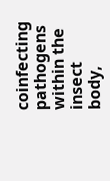coinfecting pathogens within the insect body,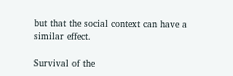but that the social context can have a similar effect.

Survival of the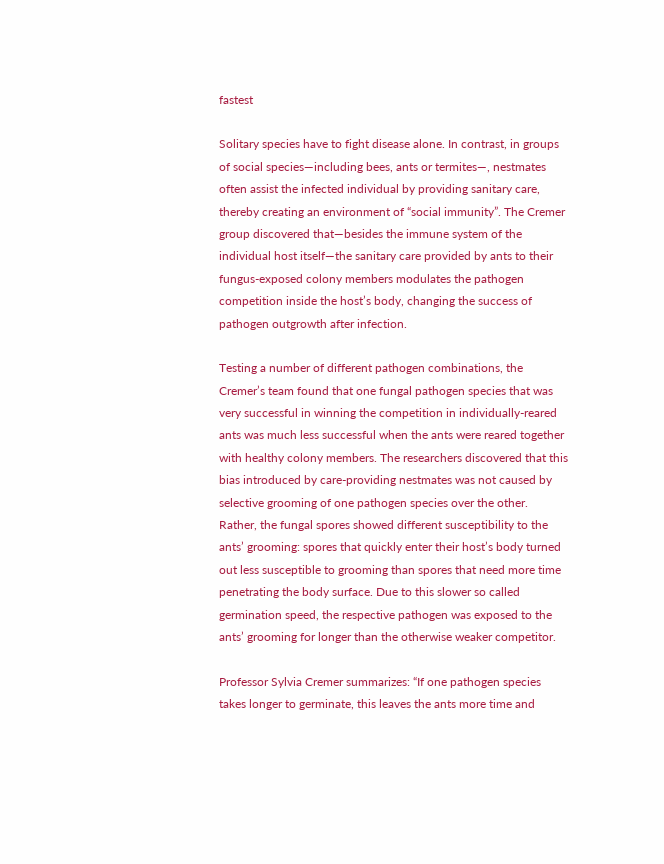fastest

Solitary species have to fight disease alone. In contrast, in groups of social species—including bees, ants or termites—, nestmates often assist the infected individual by providing sanitary care, thereby creating an environment of “social immunity”. The Cremer group discovered that—besides the immune system of the individual host itself—the sanitary care provided by ants to their fungus-exposed colony members modulates the pathogen competition inside the host’s body, changing the success of pathogen outgrowth after infection.

Testing a number of different pathogen combinations, the Cremer’s team found that one fungal pathogen species that was very successful in winning the competition in individually-reared ants was much less successful when the ants were reared together with healthy colony members. The researchers discovered that this bias introduced by care-providing nestmates was not caused by selective grooming of one pathogen species over the other. Rather, the fungal spores showed different susceptibility to the ants’ grooming: spores that quickly enter their host’s body turned out less susceptible to grooming than spores that need more time penetrating the body surface. Due to this slower so called germination speed, the respective pathogen was exposed to the ants’ grooming for longer than the otherwise weaker competitor.

Professor Sylvia Cremer summarizes: “If one pathogen species takes longer to germinate, this leaves the ants more time and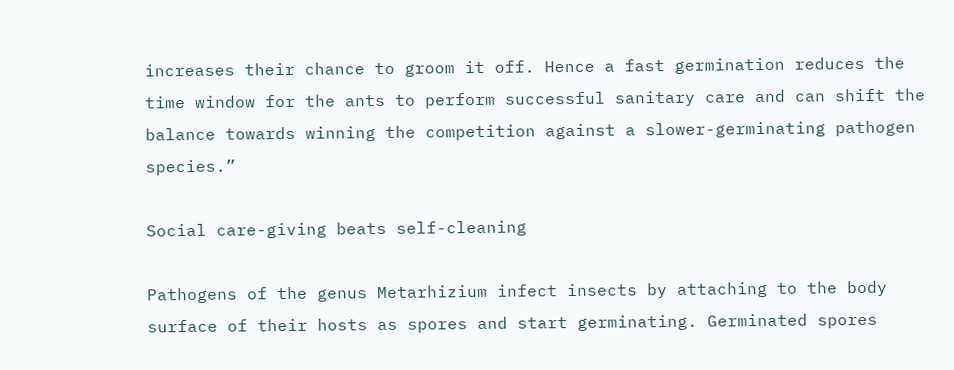increases their chance to groom it off. Hence a fast germination reduces the time window for the ants to perform successful sanitary care and can shift the balance towards winning the competition against a slower-germinating pathogen species.”

Social care-giving beats self-cleaning

Pathogens of the genus Metarhizium infect insects by attaching to the body surface of their hosts as spores and start germinating. Germinated spores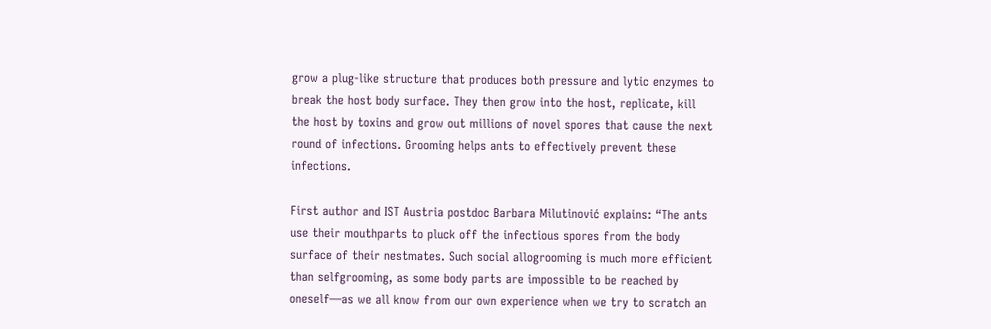grow a plug-like structure that produces both pressure and lytic enzymes to break the host body surface. They then grow into the host, replicate, kill the host by toxins and grow out millions of novel spores that cause the next round of infections. Grooming helps ants to effectively prevent these infections.

First author and IST Austria postdoc Barbara Milutinović explains: “The ants use their mouthparts to pluck off the infectious spores from the body surface of their nestmates. Such social allogrooming is much more efficient than selfgrooming, as some body parts are impossible to be reached by oneself—as we all know from our own experience when we try to scratch an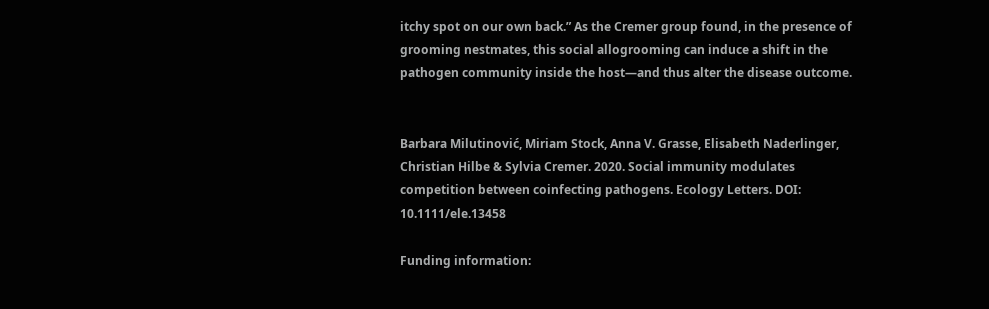itchy spot on our own back.” As the Cremer group found, in the presence of grooming nestmates, this social allogrooming can induce a shift in the pathogen community inside the host—and thus alter the disease outcome.


Barbara Milutinović, Miriam Stock, Anna V. Grasse, Elisabeth Naderlinger, Christian Hilbe & Sylvia Cremer. 2020. Social immunity modulates competition between coinfecting pathogens. Ecology Letters. DOI: 10.1111/ele.13458

Funding information: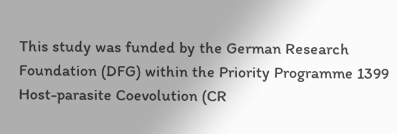This study was funded by the German Research Foundation (DFG) within the Priority Programme 1399 Host-parasite Coevolution (CR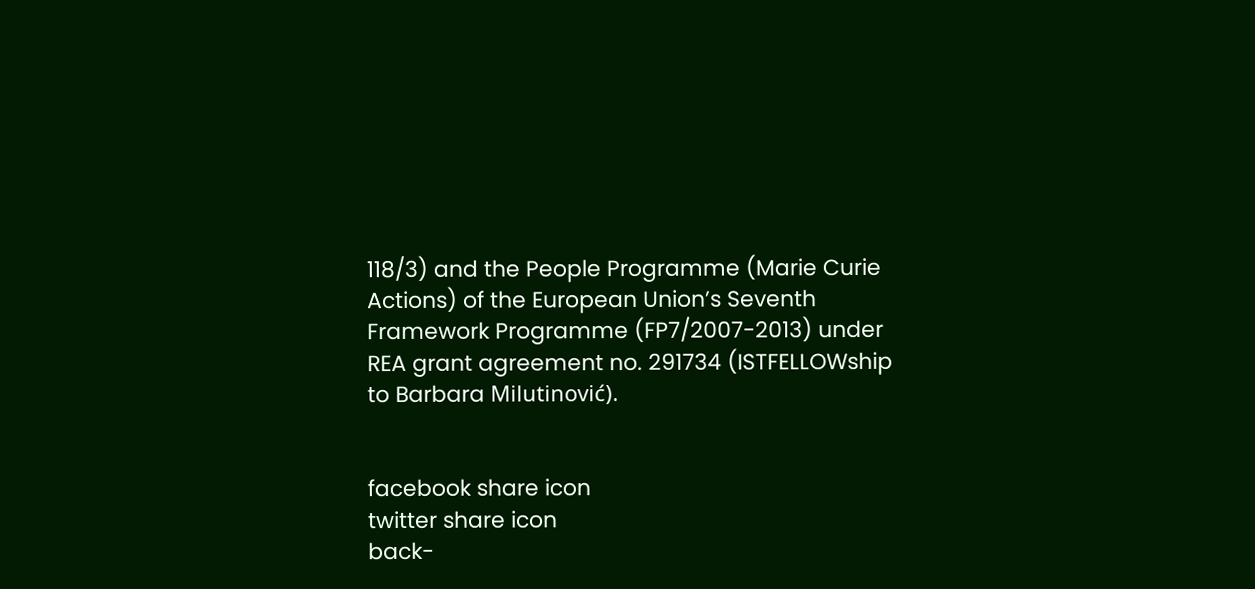118/3) and the People Programme (Marie Curie Actions) of the European Union’s Seventh Framework Programme (FP7/2007-2013) under REA grant agreement no. 291734 (ISTFELLOWship to Barbara Milutinović).


facebook share icon
twitter share icon
back-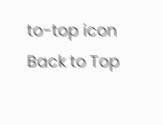to-top icon
Back to Top